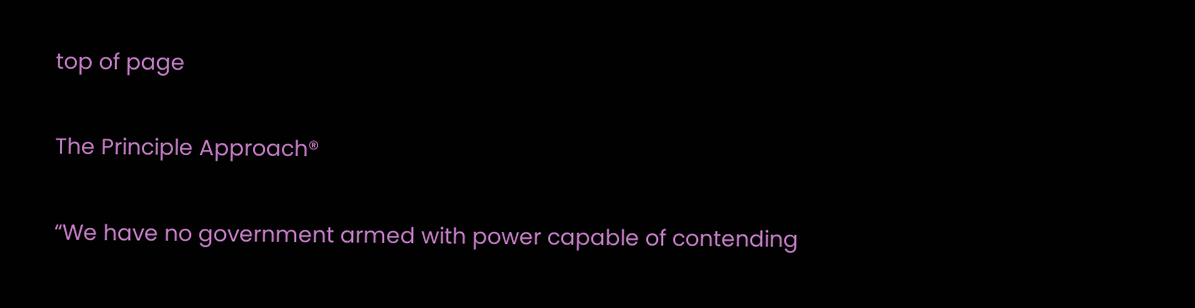top of page

The Principle Approach®

“We have no government armed with power capable of contending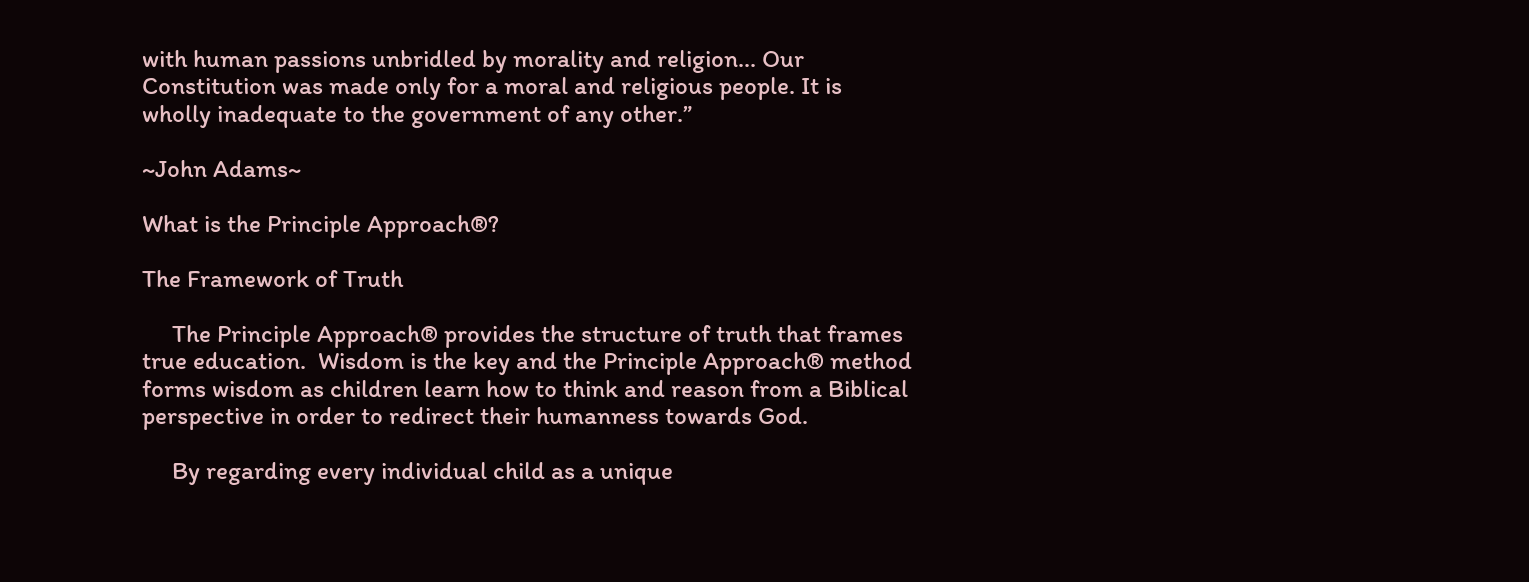with human passions unbridled by morality and religion... Our Constitution was made only for a moral and religious people. It is wholly inadequate to the government of any other.”

~John Adams~

What is the Principle Approach®?

The Framework of Truth

     The Principle Approach® provides the structure of truth that frames true education.  Wisdom is the key and the Principle Approach® method forms wisdom as children learn how to think and reason from a Biblical perspective in order to redirect their humanness towards God.

     By regarding every individual child as a unique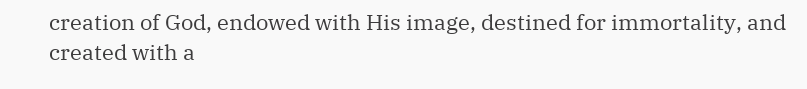creation of God, endowed with His image, destined for immortality, and created with a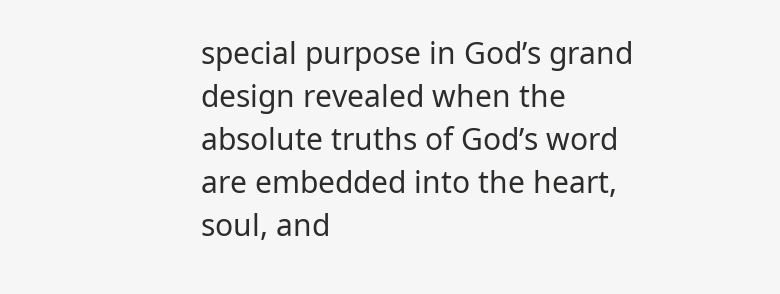special purpose in God’s grand design revealed when the absolute truths of God’s word are embedded into the heart, soul, and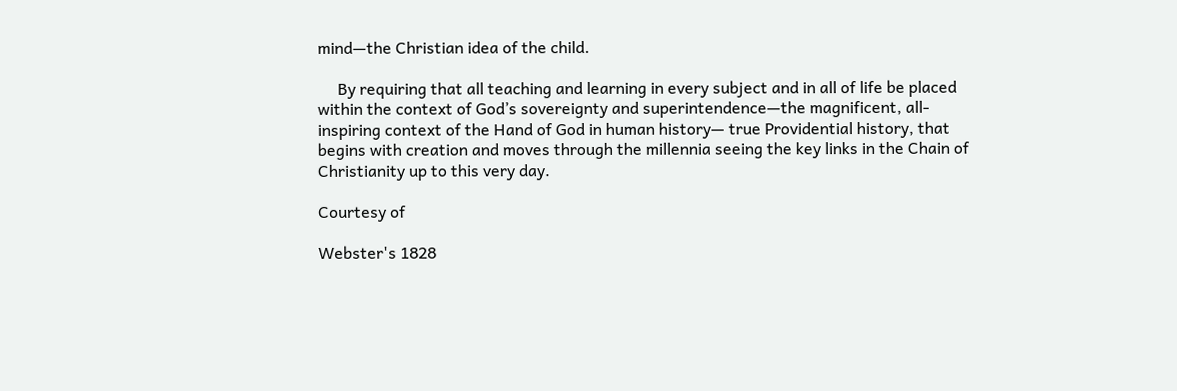mind—the Christian idea of the child.

     By requiring that all teaching and learning in every subject and in all of life be placed within the context of God’s sovereignty and superintendence—the magnificent, all-inspiring context of the Hand of God in human history— true Providential history, that begins with creation and moves through the millennia seeing the key links in the Chain of Christianity up to this very day.

Courtesy of

Webster's 1828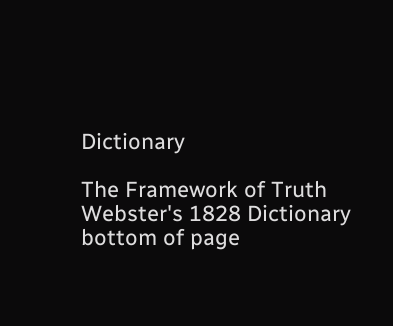Dictionary

The Framework of Truth
Webster's 1828 Dictionary
bottom of page